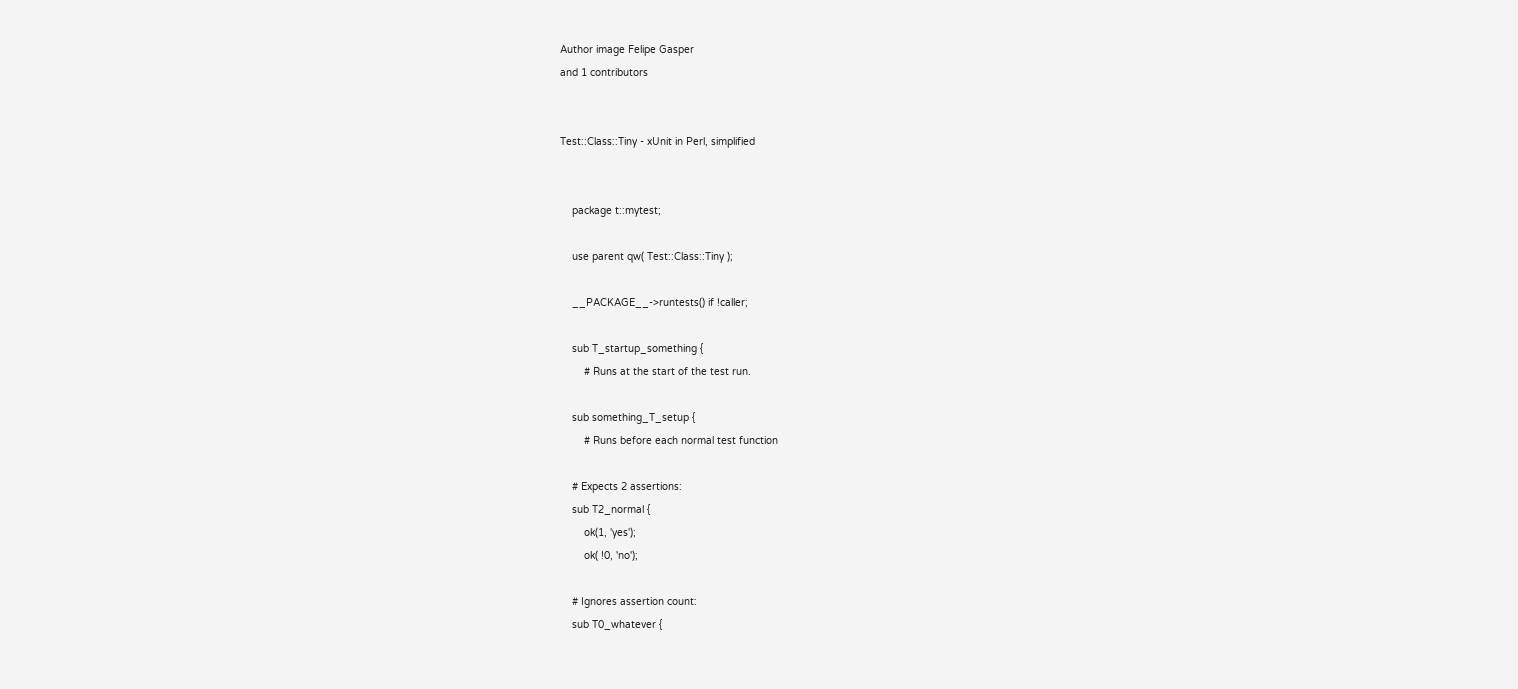Author image Felipe Gasper
and 1 contributors


Test::Class::Tiny - xUnit in Perl, simplified


    package t::mytest;

    use parent qw( Test::Class::Tiny );

    __PACKAGE__->runtests() if !caller;

    sub T_startup_something {
        # Runs at the start of the test run.

    sub something_T_setup {
        # Runs before each normal test function

    # Expects 2 assertions:
    sub T2_normal {
        ok(1, 'yes');
        ok( !0, 'no');

    # Ignores assertion count:
    sub T0_whatever {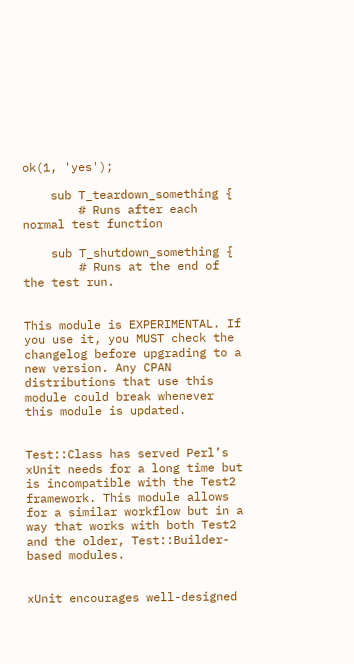ok(1, 'yes');

    sub T_teardown_something {
        # Runs after each normal test function

    sub T_shutdown_something {
        # Runs at the end of the test run.


This module is EXPERIMENTAL. If you use it, you MUST check the changelog before upgrading to a new version. Any CPAN distributions that use this module could break whenever this module is updated.


Test::Class has served Perl’s xUnit needs for a long time but is incompatible with the Test2 framework. This module allows for a similar workflow but in a way that works with both Test2 and the older, Test::Builder-based modules.


xUnit encourages well-designed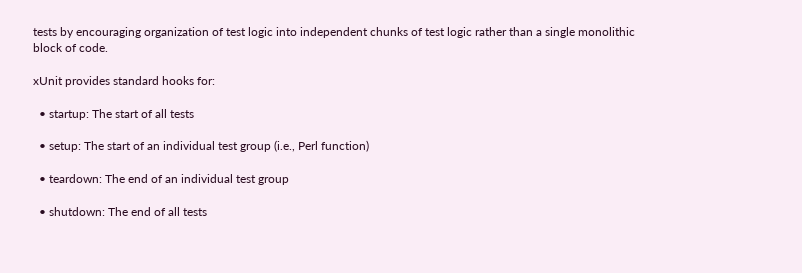tests by encouraging organization of test logic into independent chunks of test logic rather than a single monolithic block of code.

xUnit provides standard hooks for:

  • startup: The start of all tests

  • setup: The start of an individual test group (i.e., Perl function)

  • teardown: The end of an individual test group

  • shutdown: The end of all tests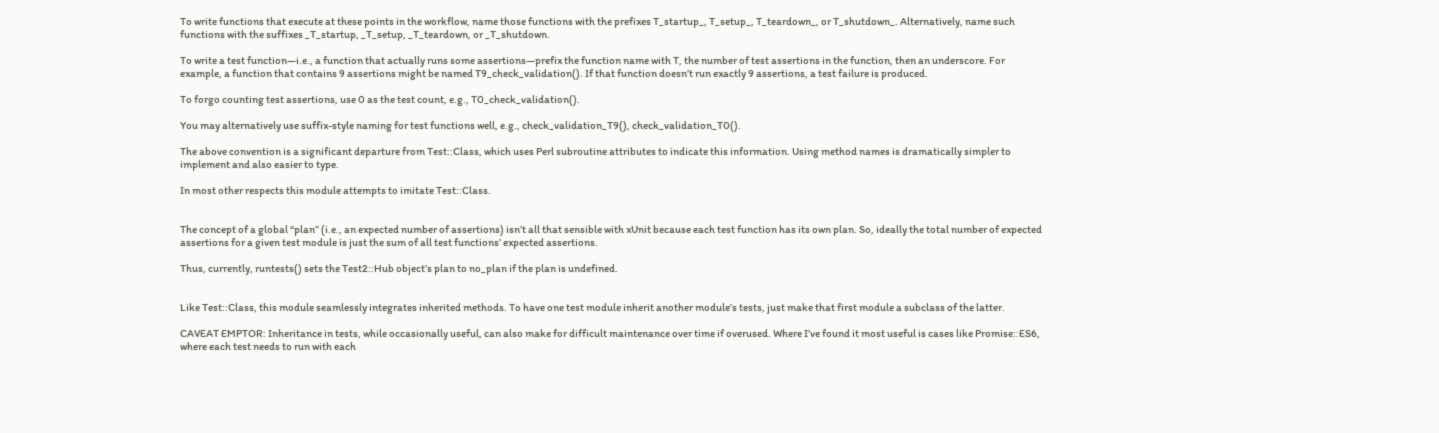To write functions that execute at these points in the workflow, name those functions with the prefixes T_startup_, T_setup_, T_teardown_, or T_shutdown_. Alternatively, name such functions with the suffixes _T_startup, _T_setup, _T_teardown, or _T_shutdown.

To write a test function—i.e., a function that actually runs some assertions—prefix the function name with T, the number of test assertions in the function, then an underscore. For example, a function that contains 9 assertions might be named T9_check_validation(). If that function doesn’t run exactly 9 assertions, a test failure is produced.

To forgo counting test assertions, use 0 as the test count, e.g., T0_check_validation().

You may alternatively use suffix-style naming for test functions well, e.g., check_validation_T9(), check_validation_T0().

The above convention is a significant departure from Test::Class, which uses Perl subroutine attributes to indicate this information. Using method names is dramatically simpler to implement and also easier to type.

In most other respects this module attempts to imitate Test::Class.


The concept of a global “plan” (i.e., an expected number of assertions) isn’t all that sensible with xUnit because each test function has its own plan. So, ideally the total number of expected assertions for a given test module is just the sum of all test functions’ expected assertions.

Thus, currently, runtests() sets the Test2::Hub object’s plan to no_plan if the plan is undefined.


Like Test::Class, this module seamlessly integrates inherited methods. To have one test module inherit another module’s tests, just make that first module a subclass of the latter.

CAVEAT EMPTOR: Inheritance in tests, while occasionally useful, can also make for difficult maintenance over time if overused. Where I’ve found it most useful is cases like Promise::ES6, where each test needs to run with each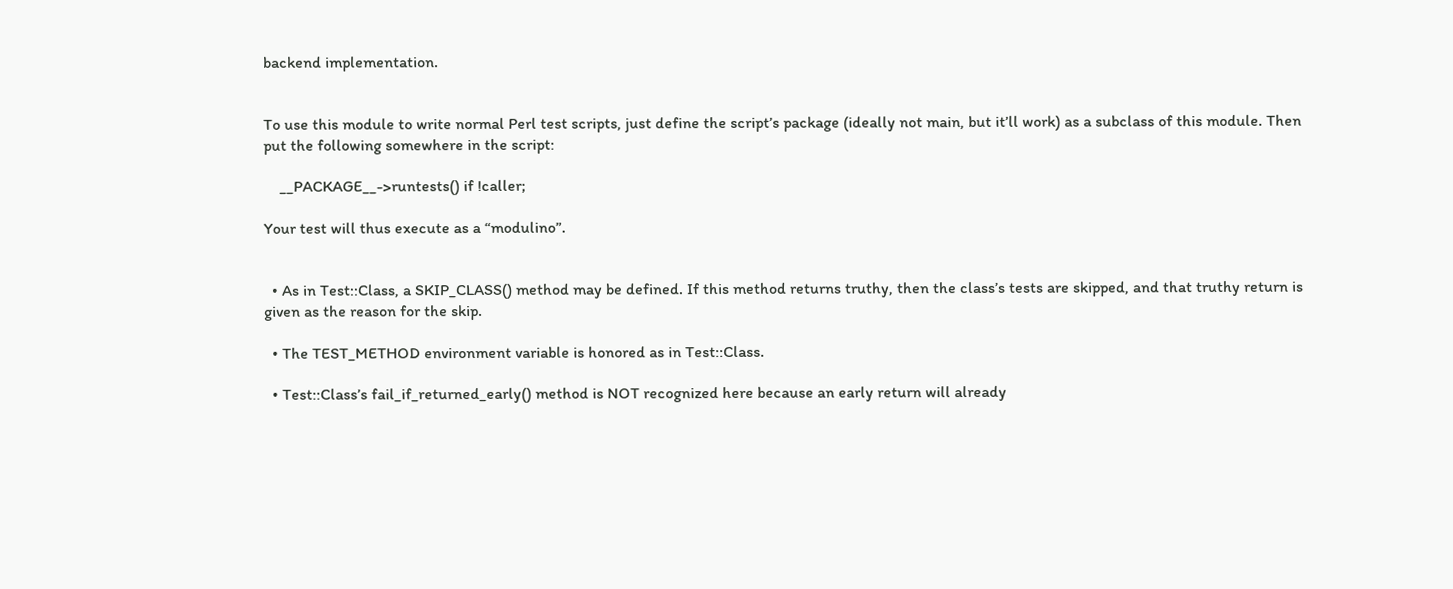backend implementation.


To use this module to write normal Perl test scripts, just define the script’s package (ideally not main, but it’ll work) as a subclass of this module. Then put the following somewhere in the script:

    __PACKAGE__->runtests() if !caller;

Your test will thus execute as a “modulino”.


  • As in Test::Class, a SKIP_CLASS() method may be defined. If this method returns truthy, then the class’s tests are skipped, and that truthy return is given as the reason for the skip.

  • The TEST_METHOD environment variable is honored as in Test::Class.

  • Test::Class’s fail_if_returned_early() method is NOT recognized here because an early return will already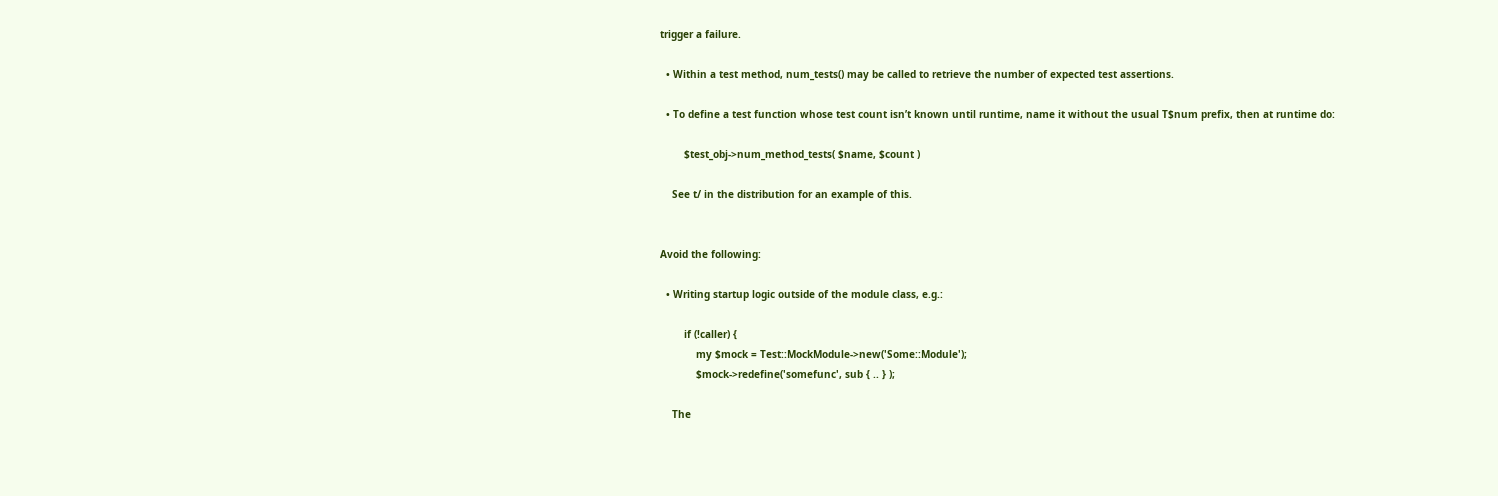trigger a failure.

  • Within a test method, num_tests() may be called to retrieve the number of expected test assertions.

  • To define a test function whose test count isn’t known until runtime, name it without the usual T$num prefix, then at runtime do:

        $test_obj->num_method_tests( $name, $count )

    See t/ in the distribution for an example of this.


Avoid the following:

  • Writing startup logic outside of the module class, e.g.:

        if (!caller) {
            my $mock = Test::MockModule->new('Some::Module');
            $mock->redefine('somefunc', sub { .. } );

    The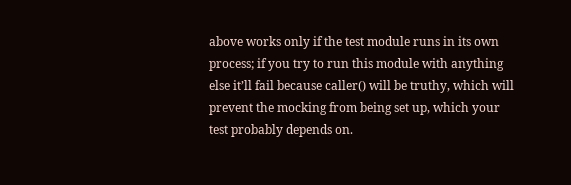above works only if the test module runs in its own process; if you try to run this module with anything else it’ll fail because caller() will be truthy, which will prevent the mocking from being set up, which your test probably depends on.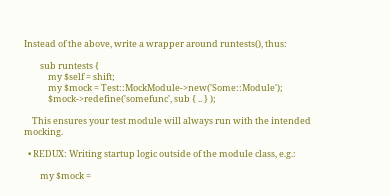Instead of the above, write a wrapper around runtests(), thus:

        sub runtests {
            my $self = shift;
            my $mock = Test::MockModule->new('Some::Module');
            $mock->redefine('somefunc', sub { .. } );

    This ensures your test module will always run with the intended mocking.

  • REDUX: Writing startup logic outside of the module class, e.g.:

        my $mock =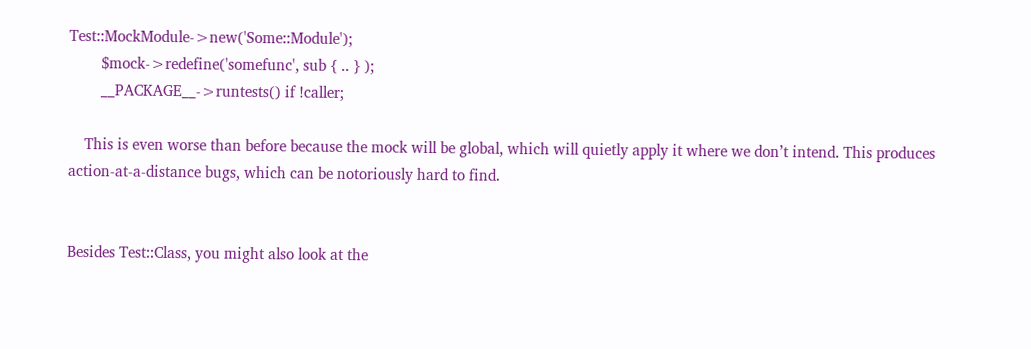Test::MockModule->new('Some::Module');
        $mock->redefine('somefunc', sub { .. } );
        __PACKAGE__->runtests() if !caller;

    This is even worse than before because the mock will be global, which will quietly apply it where we don’t intend. This produces action-at-a-distance bugs, which can be notoriously hard to find.


Besides Test::Class, you might also look at the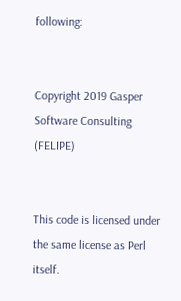following:


Copyright 2019 Gasper Software Consulting (FELIPE)


This code is licensed under the same license as Perl itself.